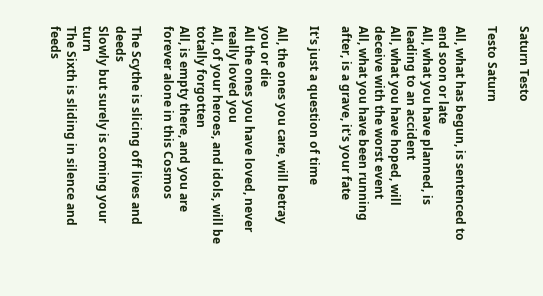Saturn Testo

Testo Saturn

All, what has begun, is sentenced to end soon or late
All, what you have planned, is leading to an accident
All, what you have hoped, will deceive with the worst event
All, what you have been running after, is a grave, it's your fate

It's just a question of time

All, the ones you care, will betray you or die
All the ones you have loved, never really loved you
All, of your heroes, and idols, will be totally forgotten
All, is empty there, and you are forever alone in this Cosmos

The Scythe is slicing off lives and deeds
Slowly but surely is coming your turn
The Sixth is sliding in silence and feeds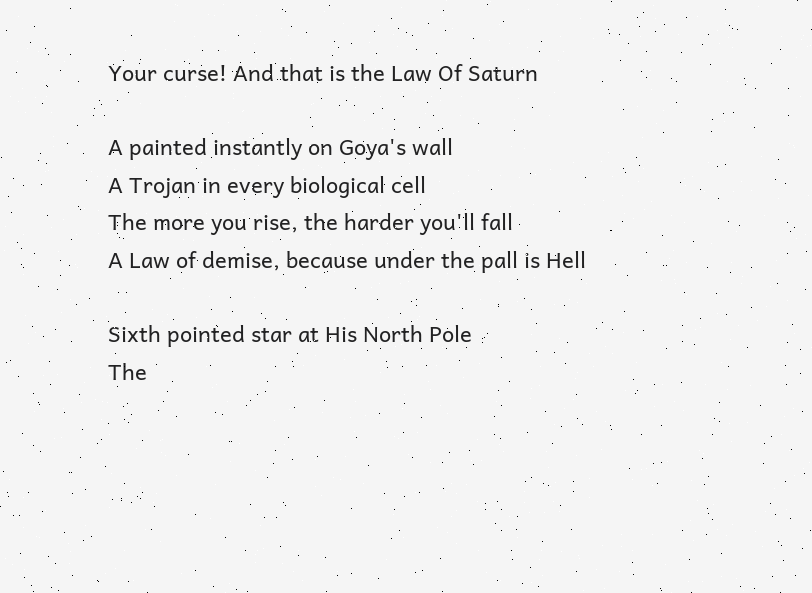Your curse! And that is the Law Of Saturn

A painted instantly on Goya's wall
A Trojan in every biological cell
The more you rise, the harder you'll fall
A Law of demise, because under the pall is Hell

Sixth pointed star at His North Pole
The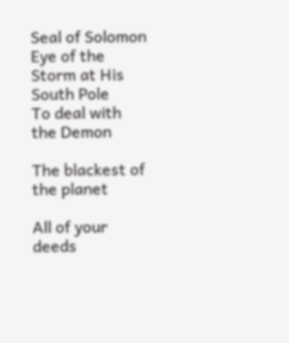Seal of Solomon
Eye of the Storm at His South Pole
To deal with the Demon

The blackest of the planet

All of your deeds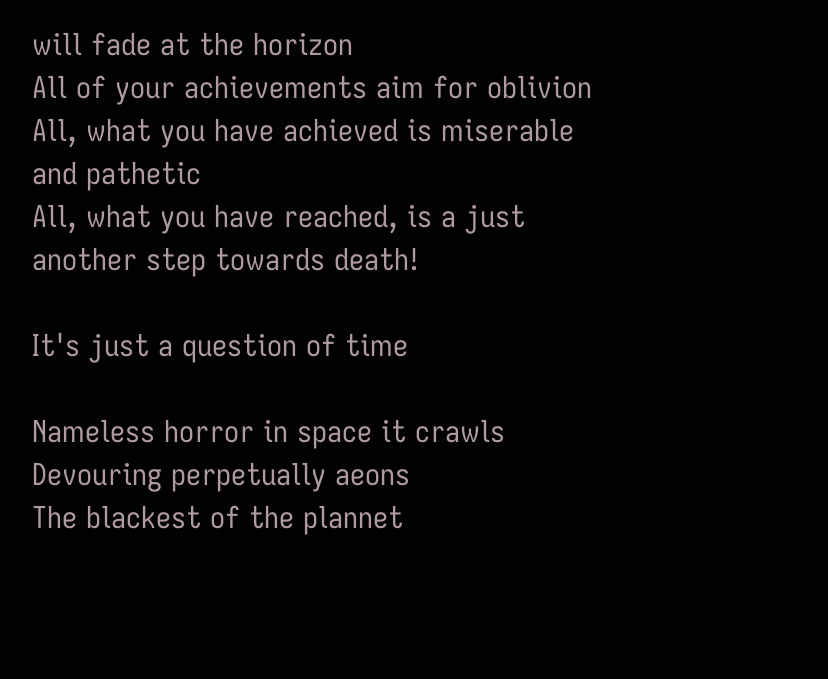will fade at the horizon
All of your achievements aim for oblivion
All, what you have achieved is miserable and pathetic
All, what you have reached, is a just another step towards death!

It's just a question of time

Nameless horror in space it crawls
Devouring perpetually aeons
The blackest of the plannet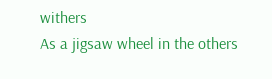withers
As a jigsaw wheel in the others